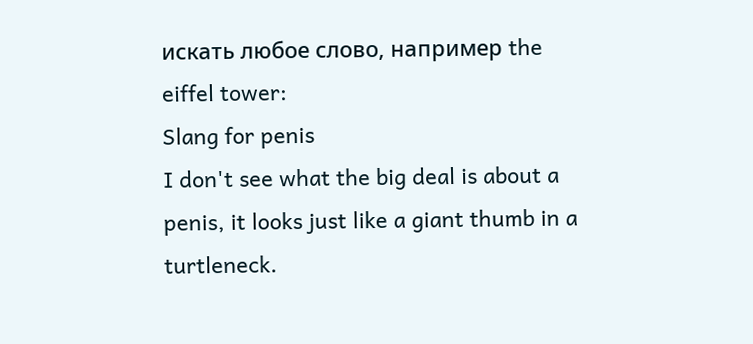искать любое слово, например the eiffel tower:
Slang for penis
I don't see what the big deal is about a penis, it looks just like a giant thumb in a turtleneck.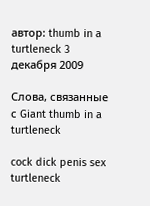автор: thumb in a turtleneck 3 декабря 2009

Слова, связанные с Giant thumb in a turtleneck

cock dick penis sex turtleneck